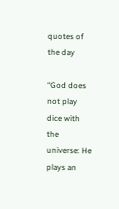quotes of the day

“God does not play dice with the universe: He plays an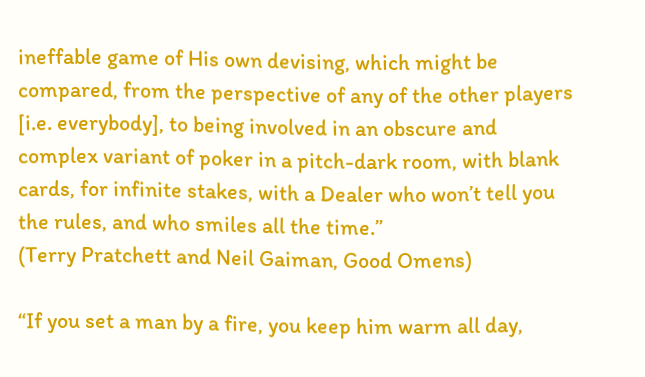ineffable game of His own devising, which might be compared, from the perspective of any of the other players [i.e. everybody], to being involved in an obscure and complex variant of poker in a pitch-dark room, with blank cards, for infinite stakes, with a Dealer who won’t tell you the rules, and who smiles all the time.”
(Terry Pratchett and Neil Gaiman, Good Omens)

“If you set a man by a fire, you keep him warm all day,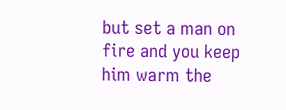but set a man on fire and you keep him warm the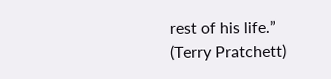rest of his life.”
(Terry Pratchett)